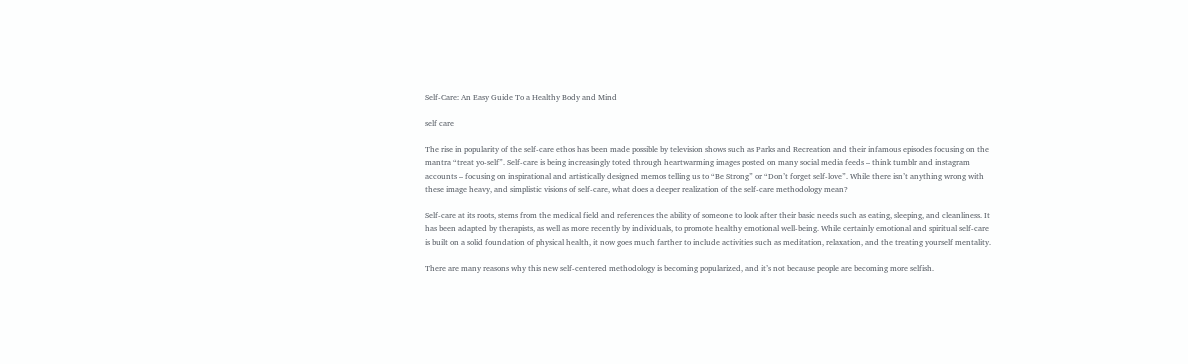Self-Care: An Easy Guide To a Healthy Body and Mind

self care

The rise in popularity of the self-care ethos has been made possible by television shows such as Parks and Recreation and their infamous episodes focusing on the mantra “treat yo-self”. Self-care is being increasingly toted through heartwarming images posted on many social media feeds – think tumblr and instagram accounts – focusing on inspirational and artistically designed memos telling us to “Be Strong” or “Don’t forget self-love”. While there isn’t anything wrong with these image heavy, and simplistic visions of self-care, what does a deeper realization of the self-care methodology mean?

Self-care at its roots, stems from the medical field and references the ability of someone to look after their basic needs such as eating, sleeping, and cleanliness. It has been adapted by therapists, as well as more recently by individuals, to promote healthy emotional well-being. While certainly emotional and spiritual self-care is built on a solid foundation of physical health, it now goes much farther to include activities such as meditation, relaxation, and the treating yourself mentality.

There are many reasons why this new self-centered methodology is becoming popularized, and it’s not because people are becoming more selfish.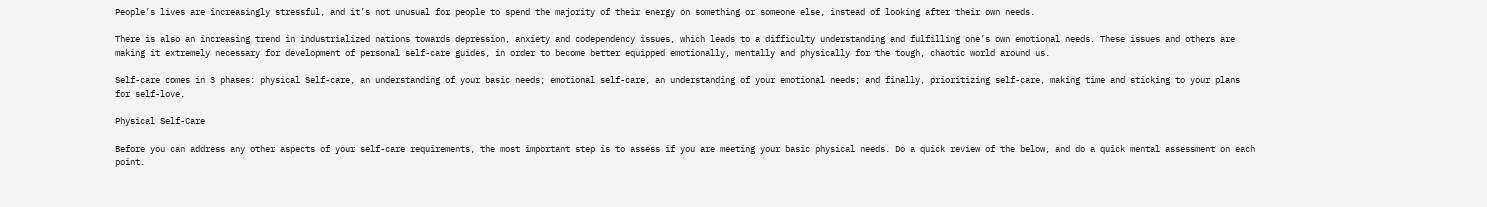People’s lives are increasingly stressful, and it’s not unusual for people to spend the majority of their energy on something or someone else, instead of looking after their own needs.

There is also an increasing trend in industrialized nations towards depression, anxiety and codependency issues, which leads to a difficulty understanding and fulfilling one’s own emotional needs. These issues and others are making it extremely necessary for development of personal self-care guides, in order to become better equipped emotionally, mentally and physically for the tough, chaotic world around us.

Self-care comes in 3 phases: physical Self-care, an understanding of your basic needs; emotional self-care, an understanding of your emotional needs; and finally, prioritizing self-care, making time and sticking to your plans for self-love.

Physical Self-Care

Before you can address any other aspects of your self-care requirements, the most important step is to assess if you are meeting your basic physical needs. Do a quick review of the below, and do a quick mental assessment on each point.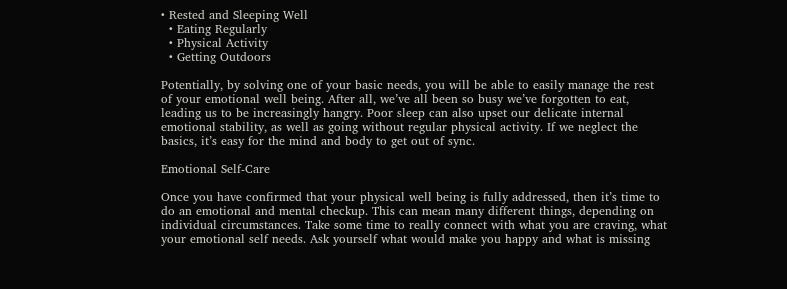• Rested and Sleeping Well
  • Eating Regularly
  • Physical Activity
  • Getting Outdoors

Potentially, by solving one of your basic needs, you will be able to easily manage the rest of your emotional well being. After all, we’ve all been so busy we’ve forgotten to eat, leading us to be increasingly hangry. Poor sleep can also upset our delicate internal emotional stability, as well as going without regular physical activity. If we neglect the basics, it’s easy for the mind and body to get out of sync.

Emotional Self-Care

Once you have confirmed that your physical well being is fully addressed, then it’s time to do an emotional and mental checkup. This can mean many different things, depending on individual circumstances. Take some time to really connect with what you are craving, what your emotional self needs. Ask yourself what would make you happy and what is missing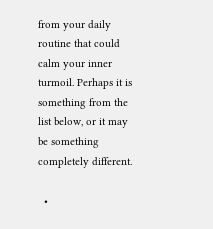from your daily routine that could calm your inner turmoil. Perhaps it is something from the list below, or it may be something completely different.

  •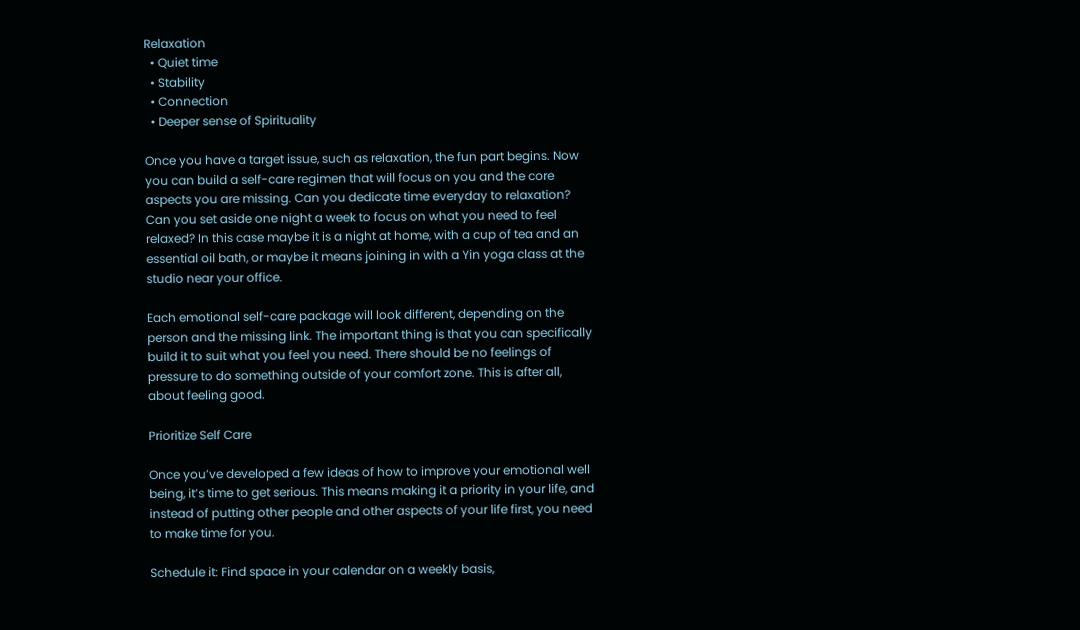Relaxation
  • Quiet time
  • Stability
  • Connection
  • Deeper sense of Spirituality

Once you have a target issue, such as relaxation, the fun part begins. Now you can build a self-care regimen that will focus on you and the core aspects you are missing. Can you dedicate time everyday to relaxation? Can you set aside one night a week to focus on what you need to feel relaxed? In this case maybe it is a night at home, with a cup of tea and an essential oil bath, or maybe it means joining in with a Yin yoga class at the studio near your office.

Each emotional self-care package will look different, depending on the person and the missing link. The important thing is that you can specifically build it to suit what you feel you need. There should be no feelings of pressure to do something outside of your comfort zone. This is after all, about feeling good.

Prioritize Self Care

Once you’ve developed a few ideas of how to improve your emotional well being, it’s time to get serious. This means making it a priority in your life, and instead of putting other people and other aspects of your life first, you need to make time for you.

Schedule it: Find space in your calendar on a weekly basis,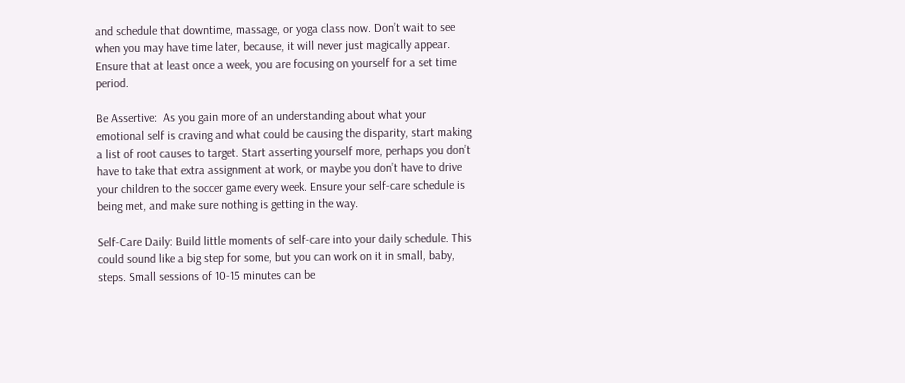and schedule that downtime, massage, or yoga class now. Don’t wait to see when you may have time later, because, it will never just magically appear. Ensure that at least once a week, you are focusing on yourself for a set time period.

Be Assertive:  As you gain more of an understanding about what your emotional self is craving and what could be causing the disparity, start making a list of root causes to target. Start asserting yourself more, perhaps you don’t have to take that extra assignment at work, or maybe you don’t have to drive your children to the soccer game every week. Ensure your self-care schedule is being met, and make sure nothing is getting in the way.

Self-Care Daily: Build little moments of self-care into your daily schedule. This could sound like a big step for some, but you can work on it in small, baby, steps. Small sessions of 10-15 minutes can be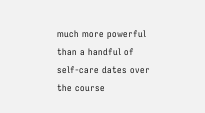much more powerful than a handful of self-care dates over the course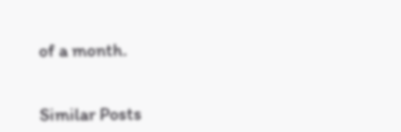of a month.


Similar Posts